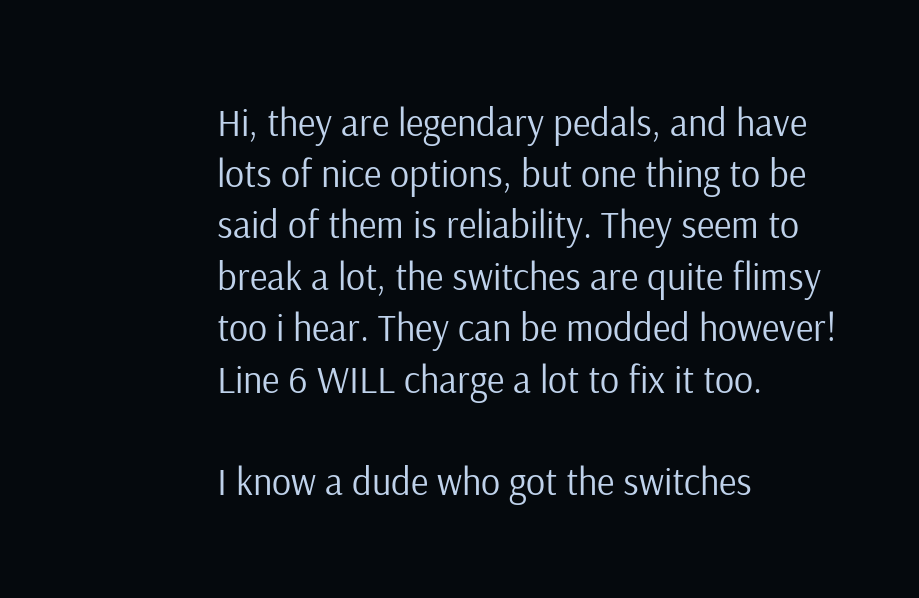Hi, they are legendary pedals, and have lots of nice options, but one thing to be said of them is reliability. They seem to break a lot, the switches are quite flimsy too i hear. They can be modded however!
Line 6 WILL charge a lot to fix it too.

I know a dude who got the switches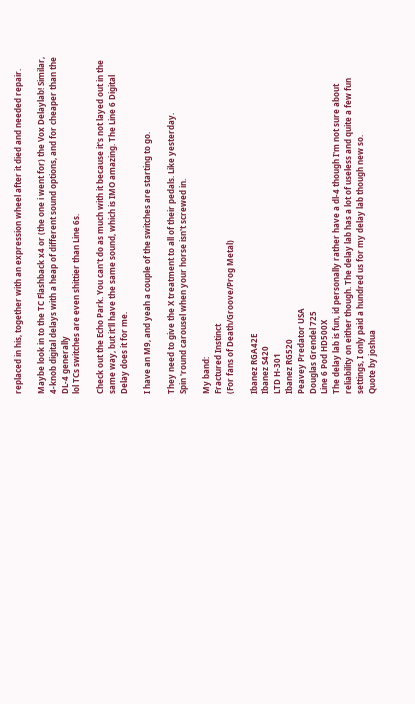replaced in his, together with an expression wheel after it died and needed repair.

Maybe look in to the TC Flashback x4 or (the one i went for) the Vox Delaylab! Similar, 4-knob digital delays with a heap of different sound options, and for cheaper than the DL-4 generally
lol TCs switches are even shittier than Line 6s.

Check out the Echo Park. You can't do as much with it because it's not layed out in the same way, but it'll have the same sound, which is IMO amazing. The Line 6 Digital Delay does it for me.

I have an M9, and yeah a couple of the switches are starting to go.

They need to give the X treatment to all of their pedals. Like yesterday.
Spin 'round carousel when your horse isn't screwed in.

My band:
Fractured Instinct
(For fans of Death/Groove/Prog Metal)

Ibanez RGA42E
Ibanez S420
LTD H-301
Ibanez RG520
Peavey Predator USA
Douglas Grendel 725
Line 6 Pod HD500X
The delay lab is fun, id personally rather have a dl-4 though I'm not sure about reliability on either though. The delay lab has a lot of useless and quite a few fun settings, I only paid a hundred us for my delay lab though new so.
Quote by joshua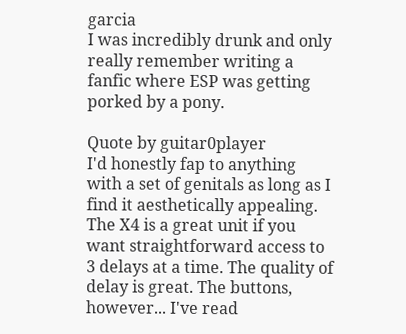garcia
I was incredibly drunk and only really remember writing a fanfic where ESP was getting porked by a pony.

Quote by guitar0player
I'd honestly fap to anything with a set of genitals as long as I find it aesthetically appealing.
The X4 is a great unit if you want straightforward access to 3 delays at a time. The quality of delay is great. The buttons, however... I've read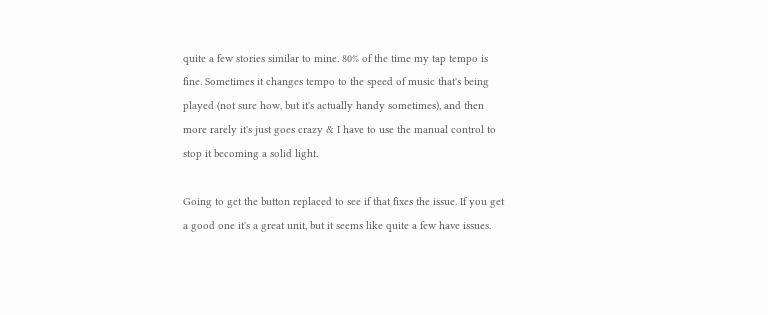quite a few stories similar to mine. 80% of the time my tap tempo is fine. Sometimes it changes tempo to the speed of music that's being played (not sure how, but it's actually handy sometimes), and then more rarely it's just goes crazy & I have to use the manual control to stop it becoming a solid light.

Going to get the button replaced to see if that fixes the issue. If you get a good one it's a great unit, but it seems like quite a few have issues.